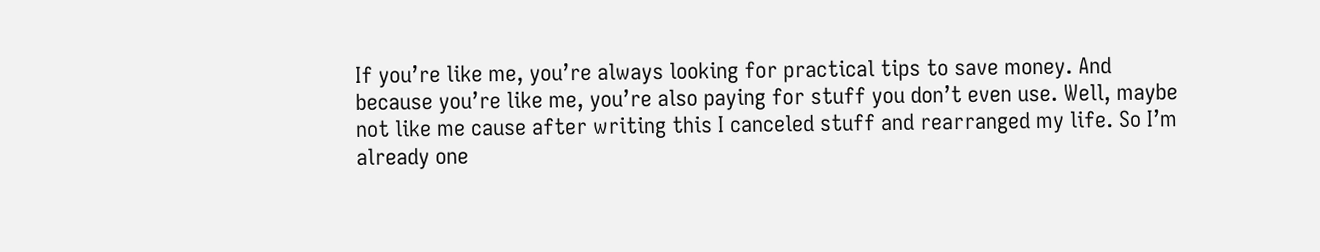If you’re like me, you’re always looking for practical tips to save money. And because you’re like me, you’re also paying for stuff you don’t even use. Well, maybe not like me cause after writing this I canceled stuff and rearranged my life. So I’m already one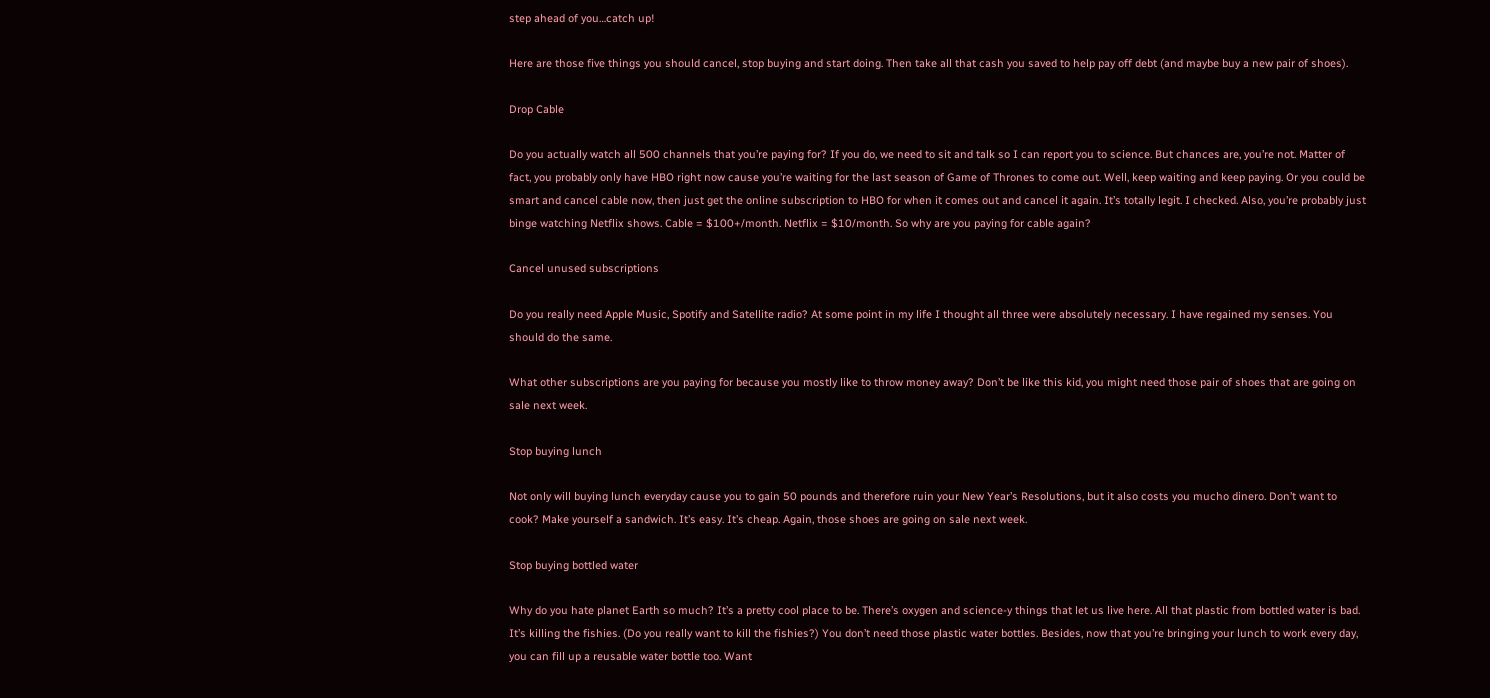step ahead of you…catch up!

Here are those five things you should cancel, stop buying and start doing. Then take all that cash you saved to help pay off debt (and maybe buy a new pair of shoes).

Drop Cable

Do you actually watch all 500 channels that you’re paying for? If you do, we need to sit and talk so I can report you to science. But chances are, you’re not. Matter of fact, you probably only have HBO right now cause you’re waiting for the last season of Game of Thrones to come out. Well, keep waiting and keep paying. Or you could be smart and cancel cable now, then just get the online subscription to HBO for when it comes out and cancel it again. It’s totally legit. I checked. Also, you’re probably just binge watching Netflix shows. Cable = $100+/month. Netflix = $10/month. So why are you paying for cable again?

Cancel unused subscriptions

Do you really need Apple Music, Spotify and Satellite radio? At some point in my life I thought all three were absolutely necessary. I have regained my senses. You should do the same.

What other subscriptions are you paying for because you mostly like to throw money away? Don’t be like this kid, you might need those pair of shoes that are going on sale next week.

Stop buying lunch

Not only will buying lunch everyday cause you to gain 50 pounds and therefore ruin your New Year’s Resolutions, but it also costs you mucho dinero. Don’t want to cook? Make yourself a sandwich. It’s easy. It’s cheap. Again, those shoes are going on sale next week.

Stop buying bottled water

Why do you hate planet Earth so much? It’s a pretty cool place to be. There’s oxygen and science-y things that let us live here. All that plastic from bottled water is bad. It’s killing the fishies. (Do you really want to kill the fishies?) You don’t need those plastic water bottles. Besides, now that you’re bringing your lunch to work every day, you can fill up a reusable water bottle too. Want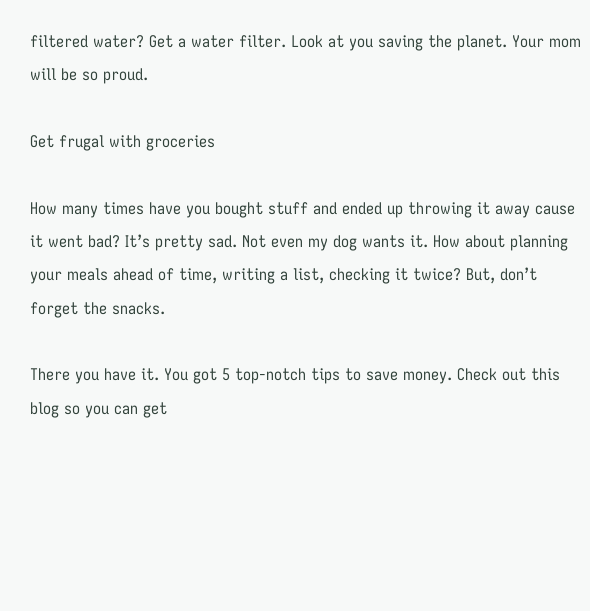filtered water? Get a water filter. Look at you saving the planet. Your mom will be so proud.

Get frugal with groceries

How many times have you bought stuff and ended up throwing it away cause it went bad? It’s pretty sad. Not even my dog wants it. How about planning your meals ahead of time, writing a list, checking it twice? But, don’t forget the snacks.

There you have it. You got 5 top-notch tips to save money. Check out this blog so you can get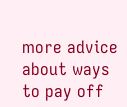more advice about ways to pay off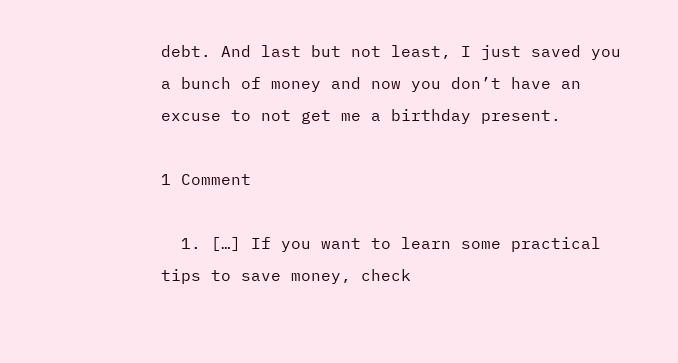debt. And last but not least, I just saved you a bunch of money and now you don’t have an excuse to not get me a birthday present.

1 Comment

  1. […] If you want to learn some practical tips to save money, check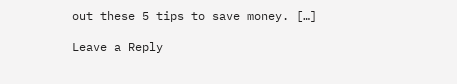out these 5 tips to save money. […]

Leave a Reply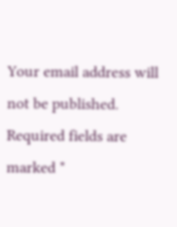Your email address will not be published. Required fields are marked *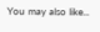You may also like...